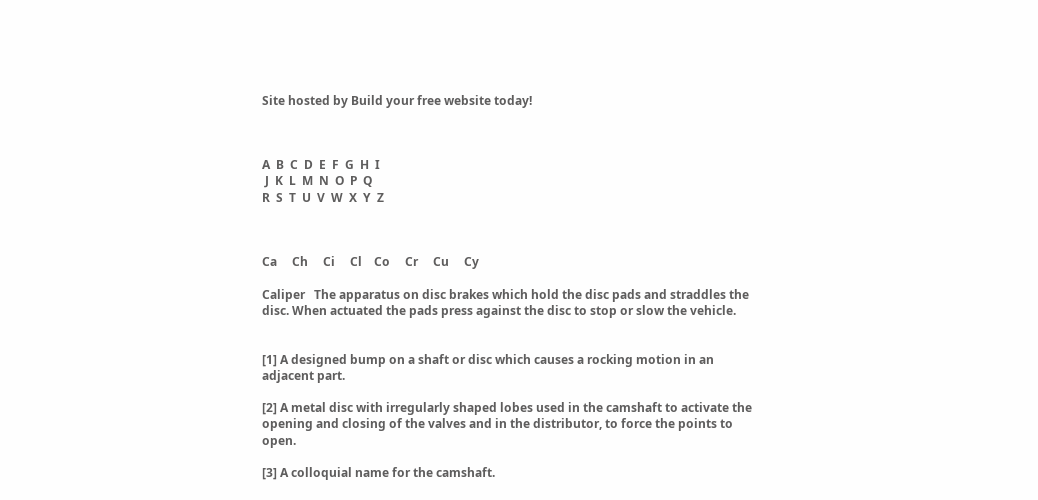Site hosted by Build your free website today!



A  B  C  D  E  F  G  H  I
 J  K  L  M  N  O  P  Q
R  S  T  U  V  W  X  Y  Z



Ca     Ch     Ci     Cl    Co     Cr     Cu     Cy

Caliper   The apparatus on disc brakes which hold the disc pads and straddles the disc. When actuated the pads press against the disc to stop or slow the vehicle.


[1] A designed bump on a shaft or disc which causes a rocking motion in an adjacent part.

[2] A metal disc with irregularly shaped lobes used in the camshaft to activate the opening and closing of the valves and in the distributor, to force the points to open.

[3] A colloquial name for the camshaft.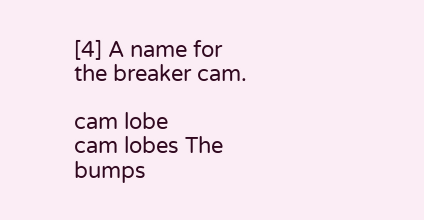[4] A name for the breaker cam.

cam lobe
cam lobes The bumps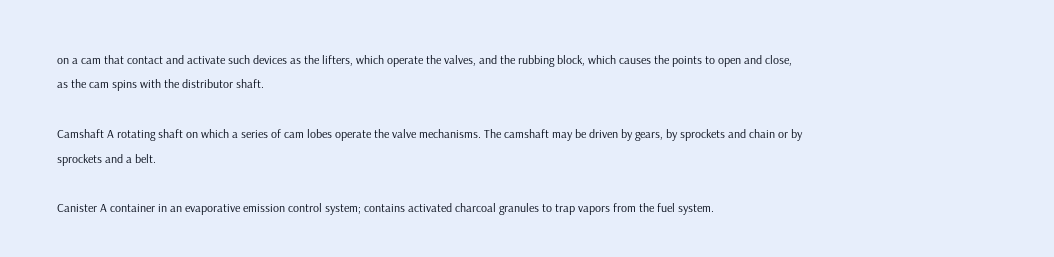on a cam that contact and activate such devices as the lifters, which operate the valves, and the rubbing block, which causes the points to open and close, as the cam spins with the distributor shaft.

Camshaft A rotating shaft on which a series of cam lobes operate the valve mechanisms. The camshaft may be driven by gears, by sprockets and chain or by sprockets and a belt.

Canister A container in an evaporative emission control system; contains activated charcoal granules to trap vapors from the fuel system.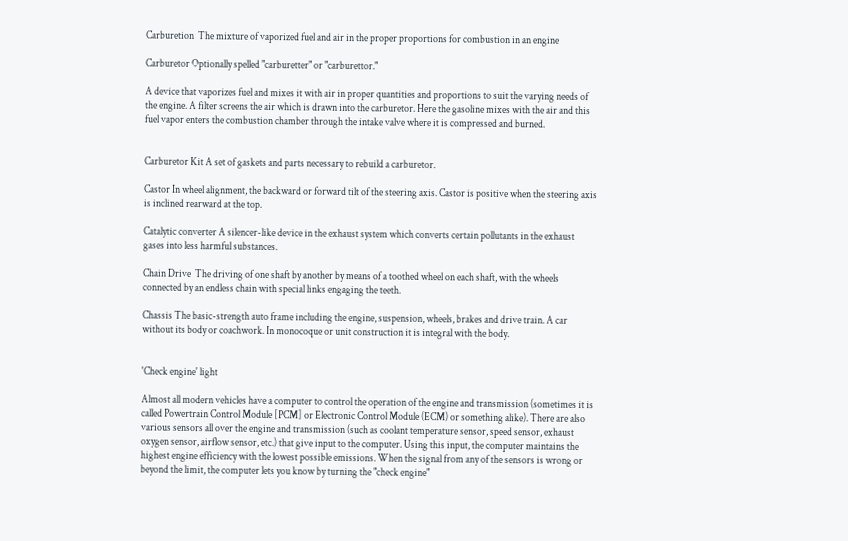Carburetion  The mixture of vaporized fuel and air in the proper proportions for combustion in an engine

Carburetor Optionally spelled "carburetter" or "carburettor."

A device that vaporizes fuel and mixes it with air in proper quantities and proportions to suit the varying needs of the engine. A filter screens the air which is drawn into the carburetor. Here the gasoline mixes with the air and this fuel vapor enters the combustion chamber through the intake valve where it is compressed and burned.


Carburetor Kit A set of gaskets and parts necessary to rebuild a carburetor.

Castor In wheel alignment, the backward or forward tilt of the steering axis. Castor is positive when the steering axis is inclined rearward at the top.

Catalytic converter A silencer-like device in the exhaust system which converts certain pollutants in the exhaust gases into less harmful substances.

Chain Drive  The driving of one shaft by another by means of a toothed wheel on each shaft, with the wheels connected by an endless chain with special links engaging the teeth.

Chassis The basic-strength auto frame including the engine, suspension, wheels, brakes and drive train. A car without its body or coachwork. In monocoque or unit construction it is integral with the body.


'Check engine' light

Almost all modern vehicles have a computer to control the operation of the engine and transmission (sometimes it is called Powertrain Control Module [PCM] or Electronic Control Module (ECM) or something alike). There are also various sensors all over the engine and transmission (such as coolant temperature sensor, speed sensor, exhaust oxygen sensor, airflow sensor, etc.) that give input to the computer. Using this input, the computer maintains the highest engine efficiency with the lowest possible emissions. When the signal from any of the sensors is wrong or beyond the limit, the computer lets you know by turning the "check engine"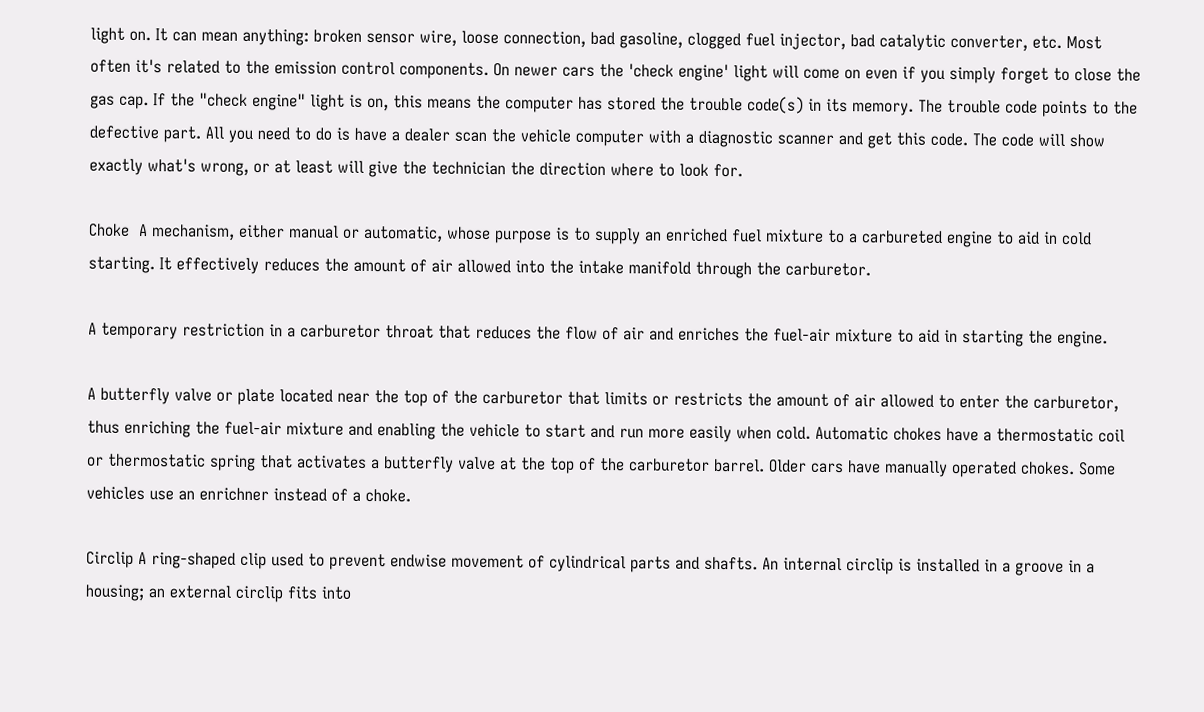light on. It can mean anything: broken sensor wire, loose connection, bad gasoline, clogged fuel injector, bad catalytic converter, etc. Most often it's related to the emission control components. On newer cars the 'check engine' light will come on even if you simply forget to close the gas cap. If the "check engine" light is on, this means the computer has stored the trouble code(s) in its memory. The trouble code points to the defective part. All you need to do is have a dealer scan the vehicle computer with a diagnostic scanner and get this code. The code will show exactly what's wrong, or at least will give the technician the direction where to look for.

Choke  A mechanism, either manual or automatic, whose purpose is to supply an enriched fuel mixture to a carbureted engine to aid in cold starting. It effectively reduces the amount of air allowed into the intake manifold through the carburetor.

A temporary restriction in a carburetor throat that reduces the flow of air and enriches the fuel-air mixture to aid in starting the engine.

A butterfly valve or plate located near the top of the carburetor that limits or restricts the amount of air allowed to enter the carburetor, thus enriching the fuel-air mixture and enabling the vehicle to start and run more easily when cold. Automatic chokes have a thermostatic coil or thermostatic spring that activates a butterfly valve at the top of the carburetor barrel. Older cars have manually operated chokes. Some vehicles use an enrichner instead of a choke.

Circlip A ring-shaped clip used to prevent endwise movement of cylindrical parts and shafts. An internal circlip is installed in a groove in a housing; an external circlip fits into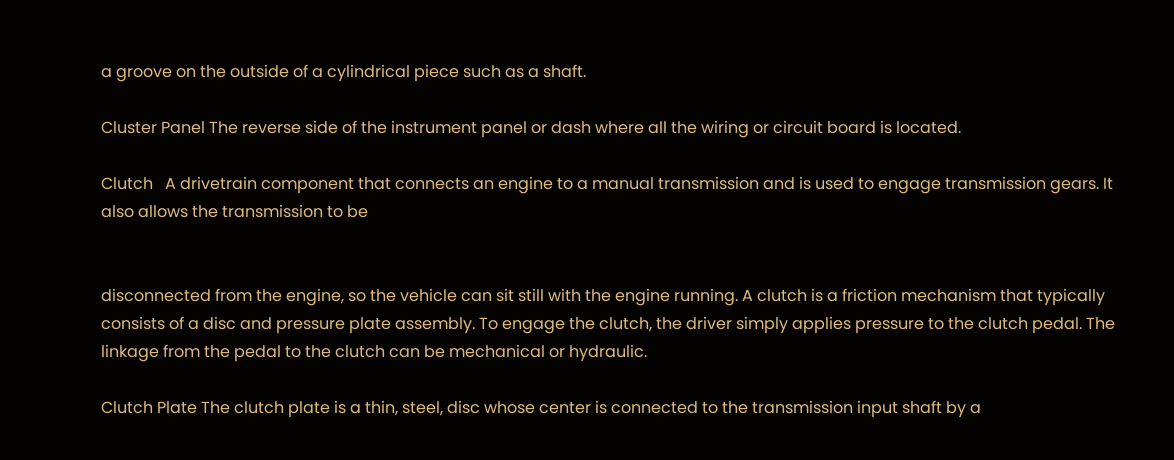a groove on the outside of a cylindrical piece such as a shaft.

Cluster Panel The reverse side of the instrument panel or dash where all the wiring or circuit board is located.

Clutch   A drivetrain component that connects an engine to a manual transmission and is used to engage transmission gears. It also allows the transmission to be


disconnected from the engine, so the vehicle can sit still with the engine running. A clutch is a friction mechanism that typically consists of a disc and pressure plate assembly. To engage the clutch, the driver simply applies pressure to the clutch pedal. The linkage from the pedal to the clutch can be mechanical or hydraulic.

Clutch Plate The clutch plate is a thin, steel, disc whose center is connected to the transmission input shaft by a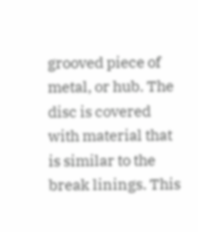grooved piece of metal, or hub. The disc is covered with material that is similar to the break linings. This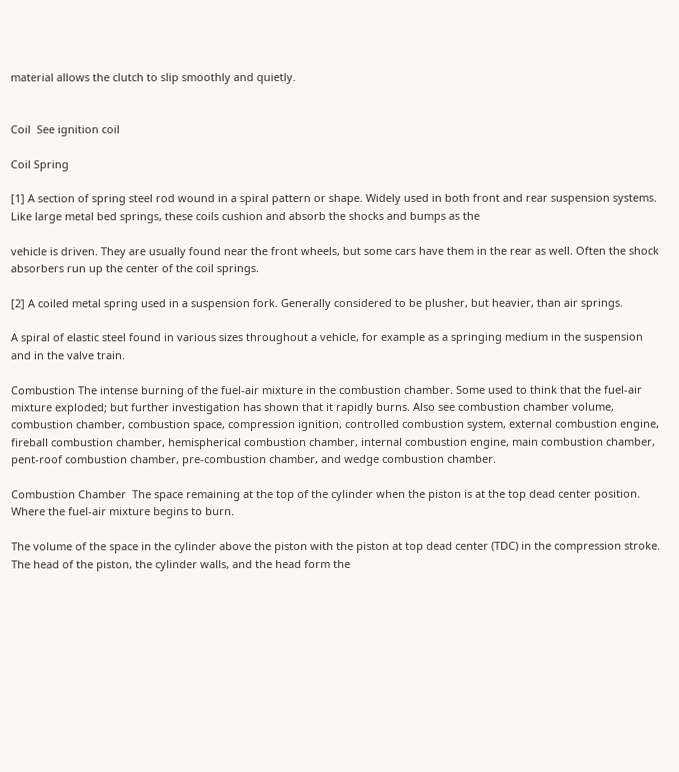material allows the clutch to slip smoothly and quietly.


Coil  See ignition coil

Coil Spring

[1] A section of spring steel rod wound in a spiral pattern or shape. Widely used in both front and rear suspension systems. Like large metal bed springs, these coils cushion and absorb the shocks and bumps as the

vehicle is driven. They are usually found near the front wheels, but some cars have them in the rear as well. Often the shock absorbers run up the center of the coil springs.

[2] A coiled metal spring used in a suspension fork. Generally considered to be plusher, but heavier, than air springs.

A spiral of elastic steel found in various sizes throughout a vehicle, for example as a springing medium in the suspension and in the valve train.

Combustion The intense burning of the fuel-air mixture in the combustion chamber. Some used to think that the fuel-air mixture exploded; but further investigation has shown that it rapidly burns. Also see combustion chamber volume, combustion chamber, combustion space, compression ignition, controlled combustion system, external combustion engine, fireball combustion chamber, hemispherical combustion chamber, internal combustion engine, main combustion chamber, pent-roof combustion chamber, pre-combustion chamber, and wedge combustion chamber.

Combustion Chamber  The space remaining at the top of the cylinder when the piston is at the top dead center position. Where the fuel-air mixture begins to burn.

The volume of the space in the cylinder above the piston with the piston at top dead center (TDC) in the compression stroke. The head of the piston, the cylinder walls, and the head form the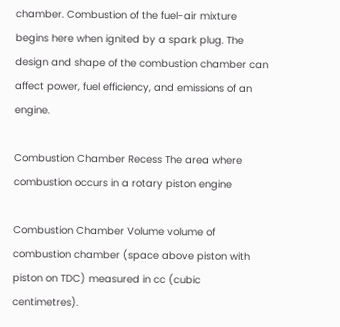chamber. Combustion of the fuel-air mixture begins here when ignited by a spark plug. The design and shape of the combustion chamber can affect power, fuel efficiency, and emissions of an engine.

Combustion Chamber Recess The area where combustion occurs in a rotary piston engine

Combustion Chamber Volume volume of combustion chamber (space above piston with piston on TDC) measured in cc (cubic centimetres).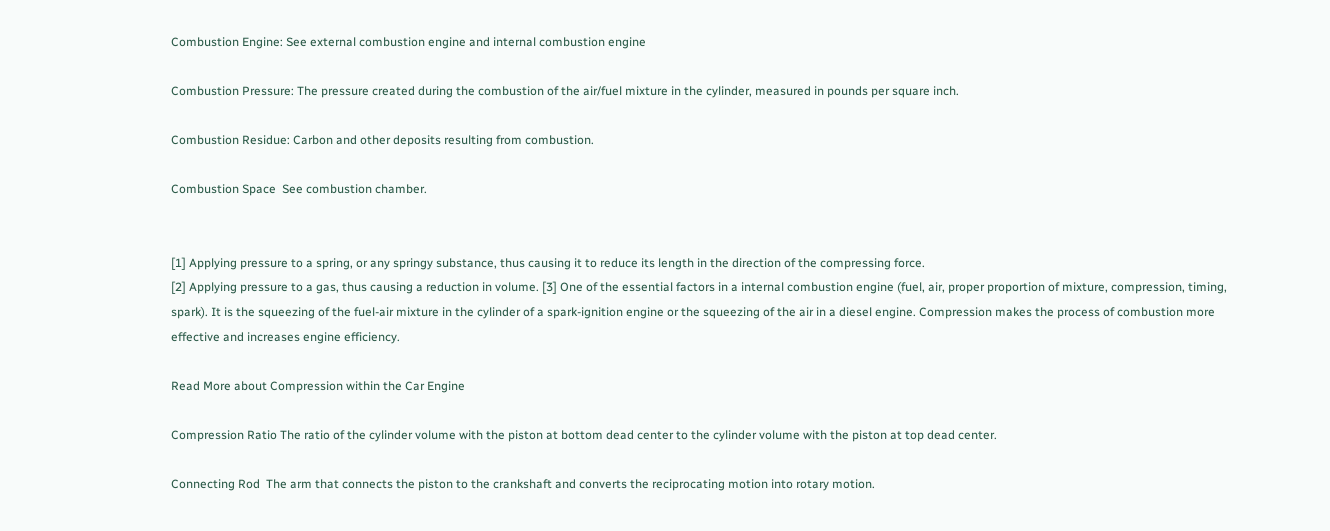Combustion Engine: See external combustion engine and internal combustion engine

Combustion Pressure: The pressure created during the combustion of the air/fuel mixture in the cylinder, measured in pounds per square inch.

Combustion Residue: Carbon and other deposits resulting from combustion.

Combustion Space  See combustion chamber.


[1] Applying pressure to a spring, or any springy substance, thus causing it to reduce its length in the direction of the compressing force.
[2] Applying pressure to a gas, thus causing a reduction in volume. [3] One of the essential factors in a internal combustion engine (fuel, air, proper proportion of mixture, compression, timing, spark). It is the squeezing of the fuel-air mixture in the cylinder of a spark-ignition engine or the squeezing of the air in a diesel engine. Compression makes the process of combustion more effective and increases engine efficiency.

Read More about Compression within the Car Engine

Compression Ratio The ratio of the cylinder volume with the piston at bottom dead center to the cylinder volume with the piston at top dead center.

Connecting Rod  The arm that connects the piston to the crankshaft and converts the reciprocating motion into rotary motion.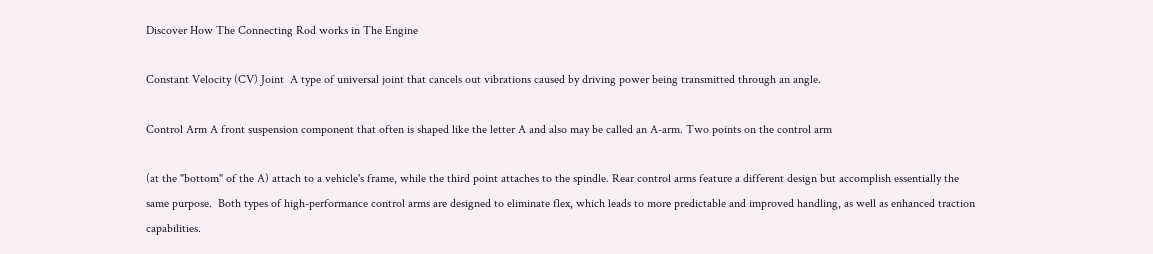Discover How The Connecting Rod works in The Engine

Constant Velocity (CV) Joint  A type of universal joint that cancels out vibrations caused by driving power being transmitted through an angle.

Control Arm A front suspension component that often is shaped like the letter A and also may be called an A-arm. Two points on the control arm

(at the "bottom" of the A) attach to a vehicle's frame, while the third point attaches to the spindle. Rear control arms feature a different design but accomplish essentially the same purpose.  Both types of high-performance control arms are designed to eliminate flex, which leads to more predictable and improved handling, as well as enhanced traction capabilities.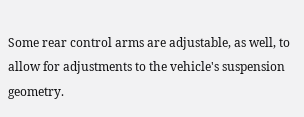Some rear control arms are adjustable, as well, to allow for adjustments to the vehicle's suspension geometry.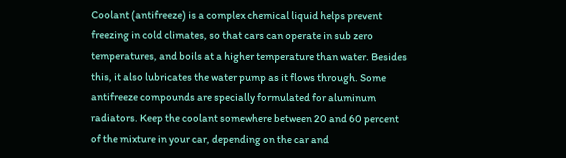Coolant (antifreeze) is a complex chemical liquid helps prevent freezing in cold climates, so that cars can operate in sub zero temperatures, and boils at a higher temperature than water. Besides this, it also lubricates the water pump as it flows through. Some antifreeze compounds are specially formulated for aluminum radiators. Keep the coolant somewhere between 20 and 60 percent of the mixture in your car, depending on the car and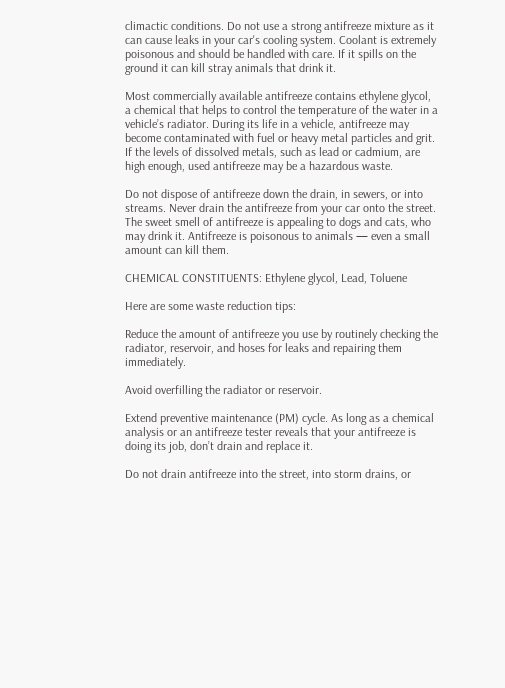climactic conditions. Do not use a strong antifreeze mixture as it can cause leaks in your car's cooling system. Coolant is extremely poisonous and should be handled with care. If it spills on the ground it can kill stray animals that drink it.

Most commercially available antifreeze contains ethylene glycol, a chemical that helps to control the temperature of the water in a vehicle’s radiator. During its life in a vehicle, antifreeze may become contaminated with fuel or heavy metal particles and grit. If the levels of dissolved metals, such as lead or cadmium, are high enough, used antifreeze may be a hazardous waste.

Do not dispose of antifreeze down the drain, in sewers, or into streams. Never drain the antifreeze from your car onto the street. The sweet smell of antifreeze is appealing to dogs and cats, who may drink it. Antifreeze is poisonous to animals — even a small amount can kill them.

CHEMICAL CONSTITUENTS: Ethylene glycol, Lead, Toluene

Here are some waste reduction tips:

Reduce the amount of antifreeze you use by routinely checking the radiator, reservoir, and hoses for leaks and repairing them immediately.

Avoid overfilling the radiator or reservoir.

Extend preventive maintenance (PM) cycle. As long as a chemical analysis or an antifreeze tester reveals that your antifreeze is doing its job, don’t drain and replace it.

Do not drain antifreeze into the street, into storm drains, or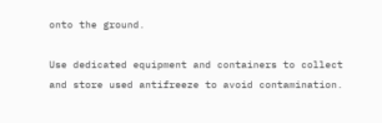onto the ground.

Use dedicated equipment and containers to collect and store used antifreeze to avoid contamination.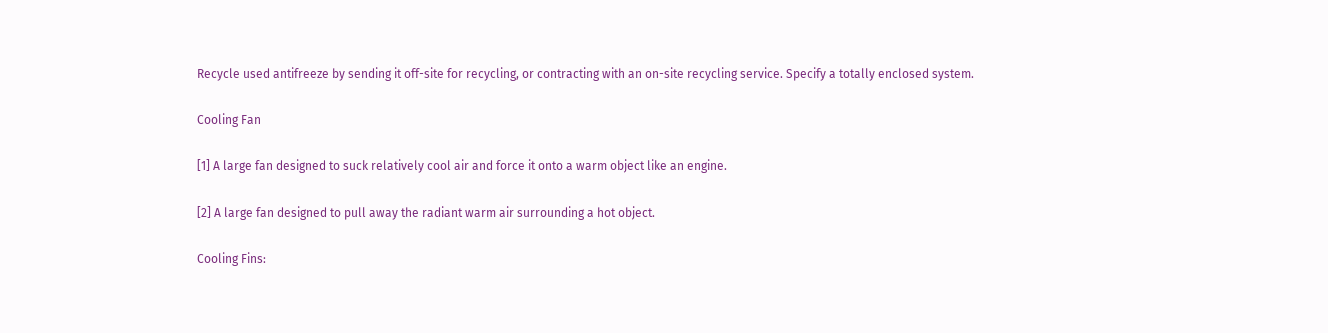Recycle used antifreeze by sending it off-site for recycling, or contracting with an on-site recycling service. Specify a totally enclosed system.

Cooling Fan

[1] A large fan designed to suck relatively cool air and force it onto a warm object like an engine.

[2] A large fan designed to pull away the radiant warm air surrounding a hot object.

Cooling Fins: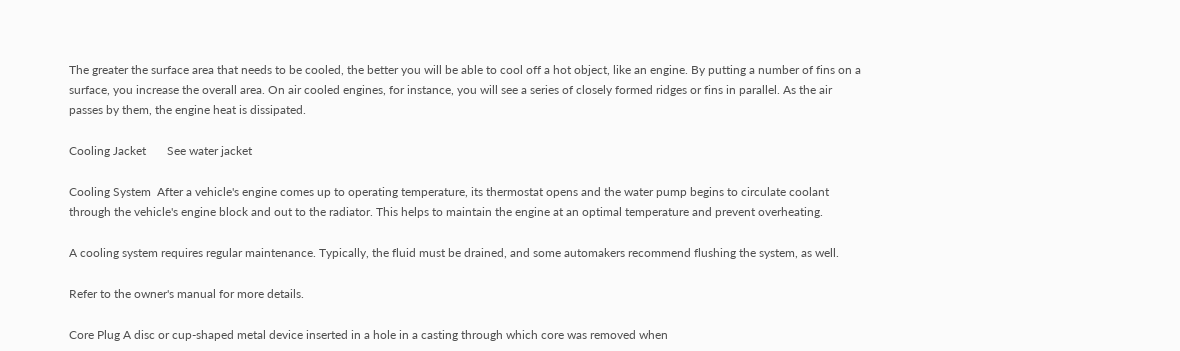The greater the surface area that needs to be cooled, the better you will be able to cool off a hot object, like an engine. By putting a number of fins on a surface, you increase the overall area. On air cooled engines, for instance, you will see a series of closely formed ridges or fins in parallel. As the air passes by them, the engine heat is dissipated.

Cooling Jacket       See water jacket

Cooling System  After a vehicle's engine comes up to operating temperature, its thermostat opens and the water pump begins to circulate coolant through the vehicle's engine block and out to the radiator. This helps to maintain the engine at an optimal temperature and prevent overheating.

A cooling system requires regular maintenance. Typically, the fluid must be drained, and some automakers recommend flushing the system, as well.

Refer to the owner's manual for more details.

Core Plug A disc or cup-shaped metal device inserted in a hole in a casting through which core was removed when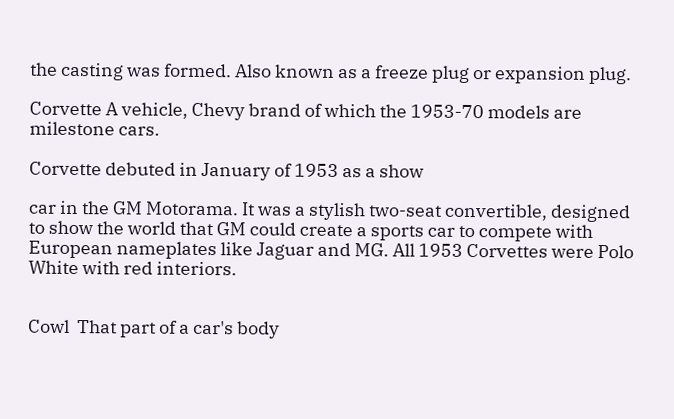the casting was formed. Also known as a freeze plug or expansion plug.

Corvette A vehicle, Chevy brand of which the 1953-70 models are milestone cars.

Corvette debuted in January of 1953 as a show

car in the GM Motorama. It was a stylish two-seat convertible, designed to show the world that GM could create a sports car to compete with European nameplates like Jaguar and MG. All 1953 Corvettes were Polo White with red interiors.


Cowl  That part of a car's body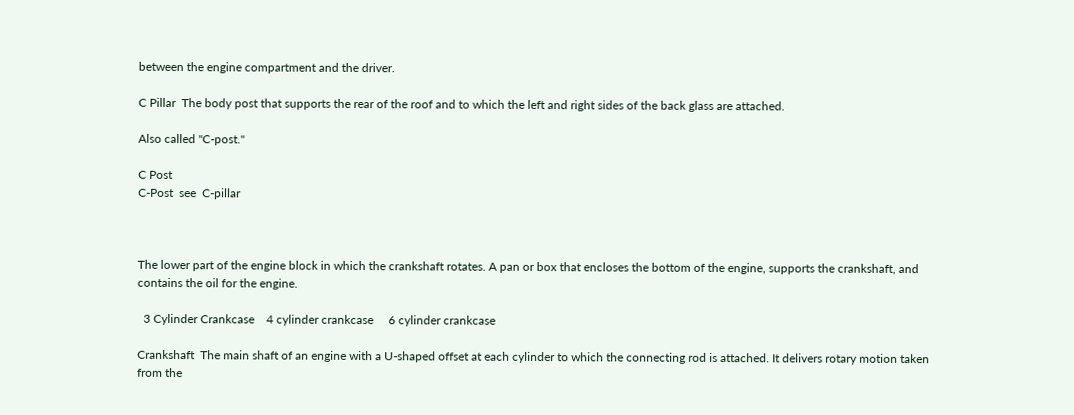between the engine compartment and the driver.

C Pillar  The body post that supports the rear of the roof and to which the left and right sides of the back glass are attached.

Also called "C-post."

C Post
C-Post  see  C-pillar



The lower part of the engine block in which the crankshaft rotates. A pan or box that encloses the bottom of the engine, supports the crankshaft, and contains the oil for the engine.

  3 Cylinder Crankcase    4 cylinder crankcase     6 cylinder crankcase

Crankshaft  The main shaft of an engine with a U-shaped offset at each cylinder to which the connecting rod is attached. It delivers rotary motion taken from the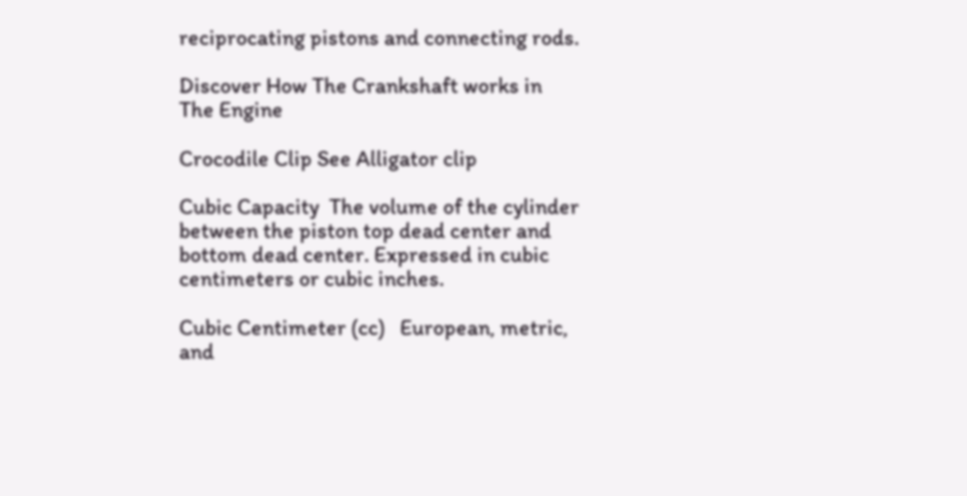reciprocating pistons and connecting rods.

Discover How The Crankshaft works in The Engine

Crocodile Clip See Alligator clip

Cubic Capacity  The volume of the cylinder between the piston top dead center and bottom dead center. Expressed in cubic centimeters or cubic inches.

Cubic Centimeter (cc)   European, metric, and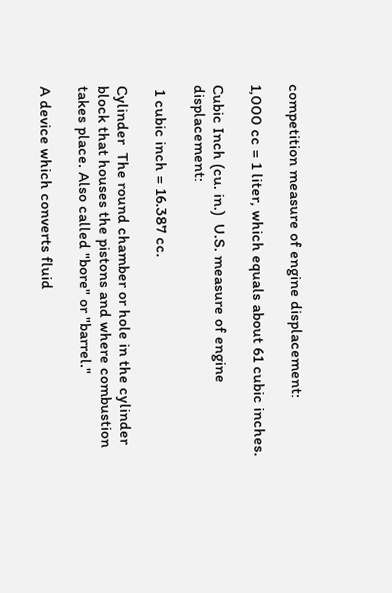competition measure of engine displacement:

1,000 cc = 1 liter, which equals about 61 cubic inches.

Cubic Inch (cu. in.)  U.S. measure of engine displacement:

 1 cubic inch = 16.387 cc.

Cylinder  The round chamber or hole in the cylinder block that houses the pistons and where combustion takes place. Also called "bore" or "barrel."

A device which converts fluid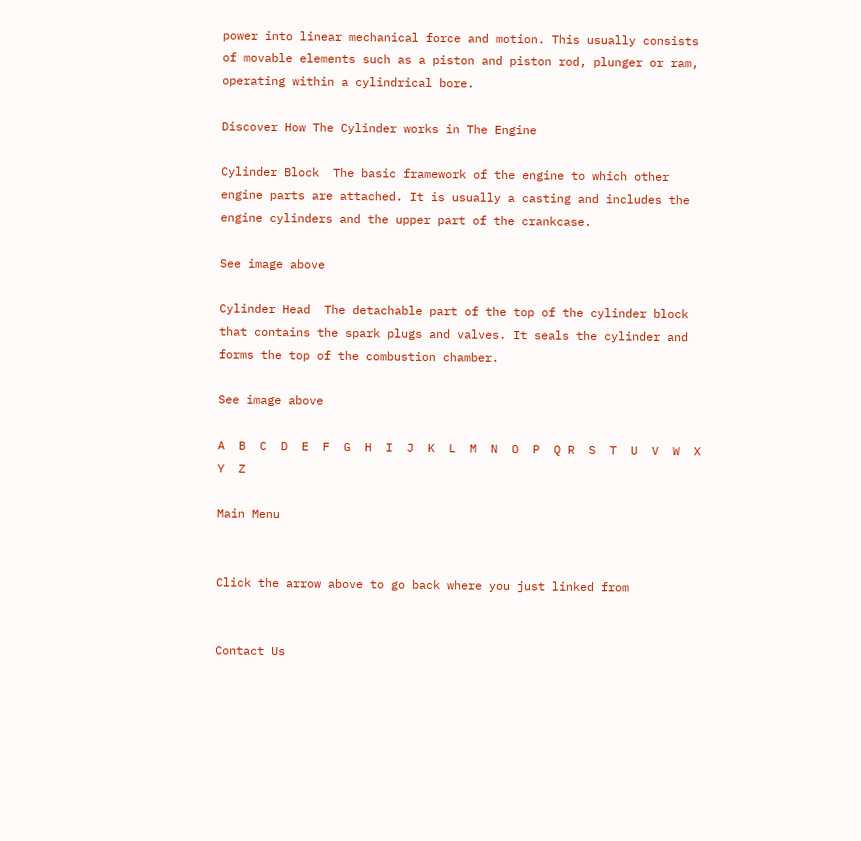power into linear mechanical force and motion. This usually consists of movable elements such as a piston and piston rod, plunger or ram, operating within a cylindrical bore.

Discover How The Cylinder works in The Engine

Cylinder Block  The basic framework of the engine to which other engine parts are attached. It is usually a casting and includes the engine cylinders and the upper part of the crankcase.

See image above

Cylinder Head  The detachable part of the top of the cylinder block that contains the spark plugs and valves. It seals the cylinder and forms the top of the combustion chamber.

See image above

A  B  C  D  E  F  G  H  I  J  K  L  M  N  O  P  Q R  S  T  U  V  W  X  Y  Z

Main Menu


Click the arrow above to go back where you just linked from


Contact Us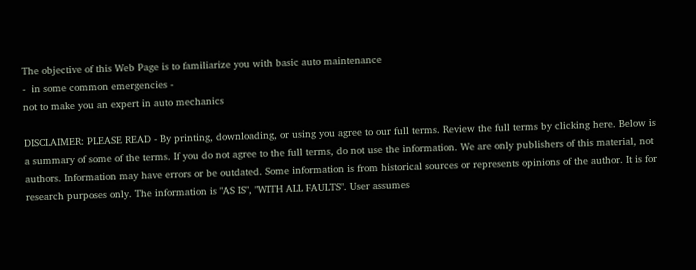The objective of this Web Page is to familiarize you with basic auto maintenance
-  in some common emergencies -
not to make you an expert in auto mechanics

DISCLAIMER: PLEASE READ - By printing, downloading, or using you agree to our full terms. Review the full terms by clicking here. Below is a summary of some of the terms. If you do not agree to the full terms, do not use the information. We are only publishers of this material, not authors. Information may have errors or be outdated. Some information is from historical sources or represents opinions of the author. It is for research purposes only. The information is "AS IS", "WITH ALL FAULTS". User assumes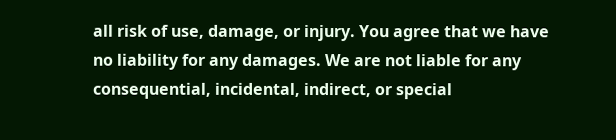all risk of use, damage, or injury. You agree that we have no liability for any damages. We are not liable for any consequential, incidental, indirect, or special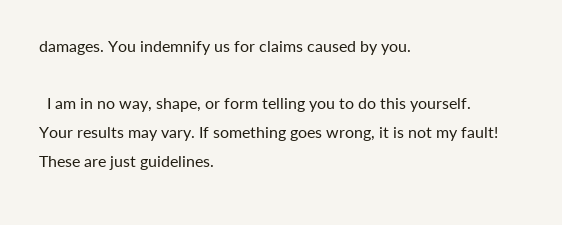damages. You indemnify us for claims caused by you.

  I am in no way, shape, or form telling you to do this yourself. Your results may vary. If something goes wrong, it is not my fault!
These are just guidelines.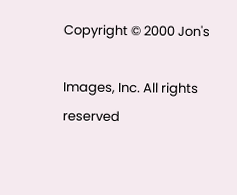Copyright © 2000 Jon's

Images, Inc. All rights reserved